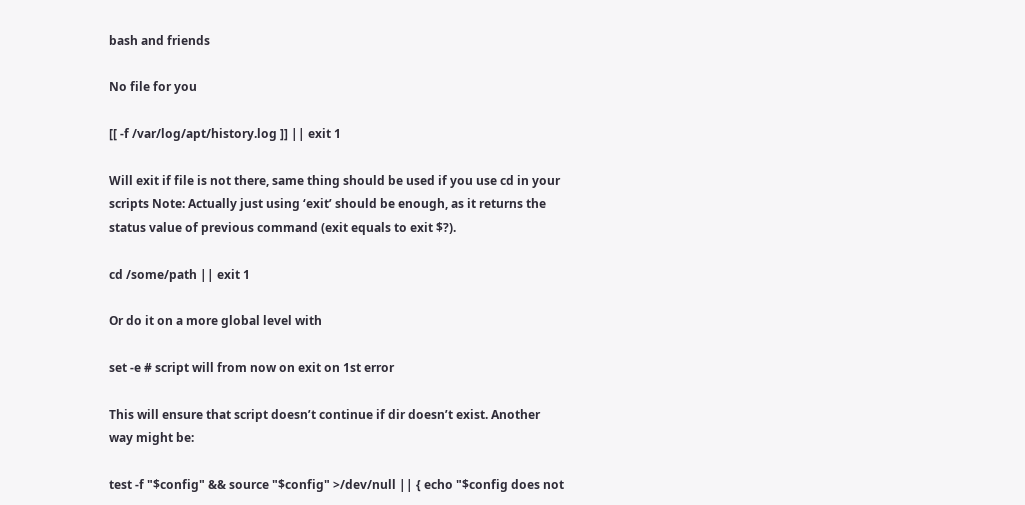bash and friends

No file for you

[[ -f /var/log/apt/history.log ]] || exit 1

Will exit if file is not there, same thing should be used if you use cd in your scripts Note: Actually just using ‘exit’ should be enough, as it returns the status value of previous command (exit equals to exit $?).

cd /some/path || exit 1

Or do it on a more global level with

set -e # script will from now on exit on 1st error

This will ensure that script doesn’t continue if dir doesn’t exist. Another way might be:

test -f "$config" && source "$config" >/dev/null || { echo "$config does not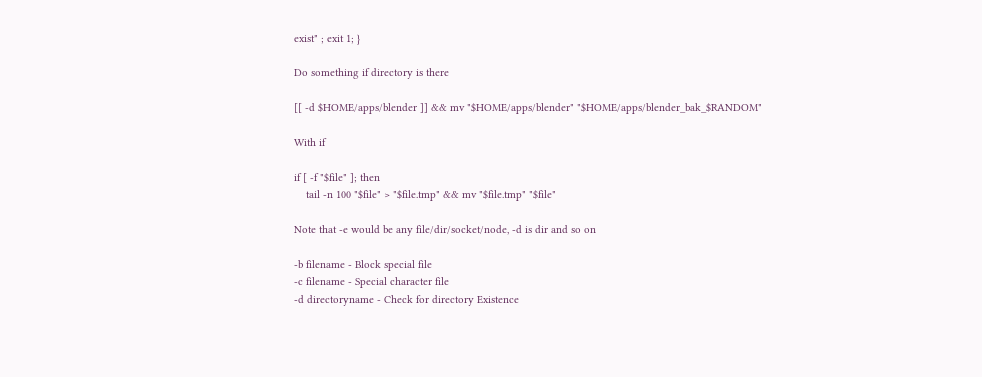exist" ; exit 1; }

Do something if directory is there

[[ -d $HOME/apps/blender ]] && mv "$HOME/apps/blender" "$HOME/apps/blender_bak_$RANDOM"

With if

if [ -f "$file" ]; then
    tail -n 100 "$file" > "$file.tmp" && mv "$file.tmp" "$file"

Note that -e would be any file/dir/socket/node, -d is dir and so on

-b filename - Block special file
-c filename - Special character file
-d directoryname - Check for directory Existence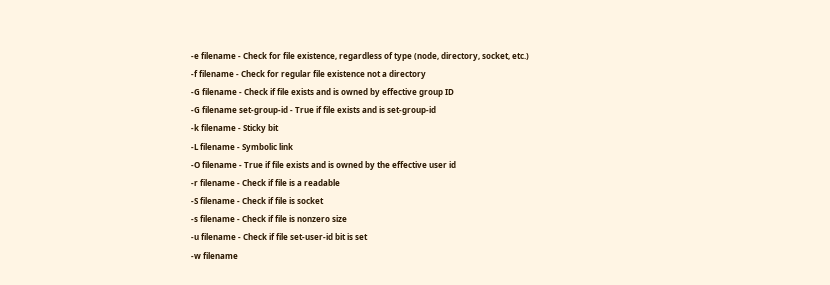-e filename - Check for file existence, regardless of type (node, directory, socket, etc.)
-f filename - Check for regular file existence not a directory
-G filename - Check if file exists and is owned by effective group ID
-G filename set-group-id - True if file exists and is set-group-id
-k filename - Sticky bit
-L filename - Symbolic link
-O filename - True if file exists and is owned by the effective user id
-r filename - Check if file is a readable
-S filename - Check if file is socket
-s filename - Check if file is nonzero size
-u filename - Check if file set-user-id bit is set
-w filename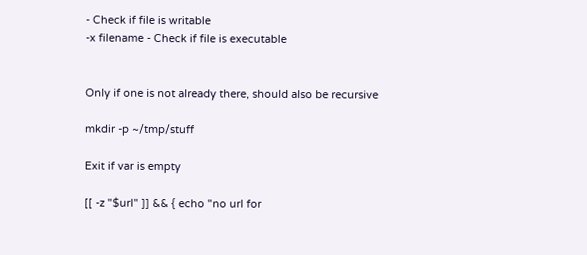- Check if file is writable
-x filename - Check if file is executable


Only if one is not already there, should also be recursive

mkdir -p ~/tmp/stuff

Exit if var is empty

[[ -z "$url" ]] && { echo "no url for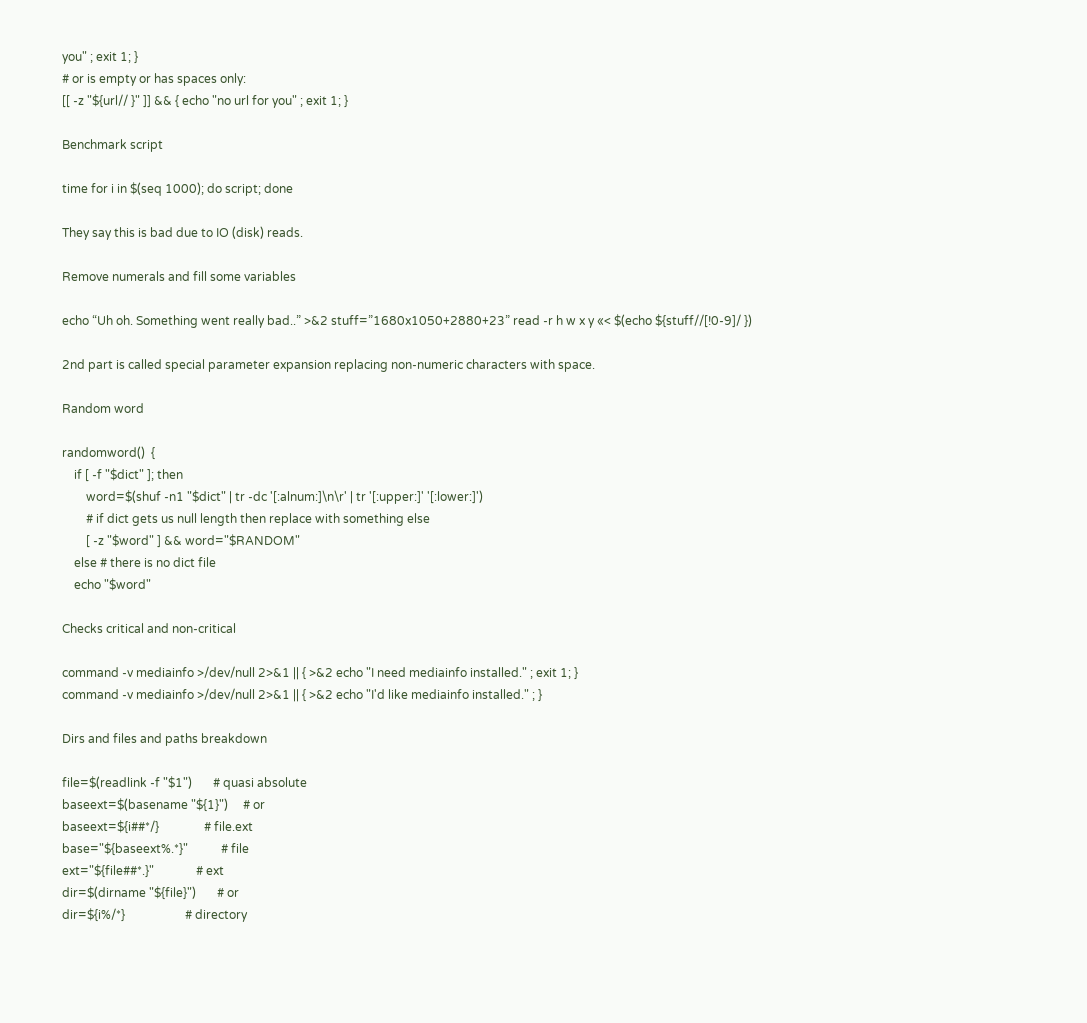you" ; exit 1; }
# or is empty or has spaces only:
[[ -z "${url// }" ]] && { echo "no url for you" ; exit 1; }

Benchmark script

time for i in $(seq 1000); do script; done

They say this is bad due to IO (disk) reads.

Remove numerals and fill some variables

echo “Uh oh. Something went really bad..” >&2 stuff=”1680x1050+2880+23” read -r h w x y «< $(echo ${stuff//[!0-9]/ })

2nd part is called special parameter expansion replacing non-numeric characters with space.

Random word

randomword()  {
    if [ -f "$dict" ]; then
        word=$(shuf -n1 "$dict" | tr -dc '[:alnum:]\n\r' | tr '[:upper:]' '[:lower:]')
        # if dict gets us null length then replace with something else
        [ -z "$word" ] && word="$RANDOM"
    else # there is no dict file
    echo "$word"

Checks critical and non-critical

command -v mediainfo >/dev/null 2>&1 || { >&2 echo "I need mediainfo installed." ; exit 1; }
command -v mediainfo >/dev/null 2>&1 || { >&2 echo "I'd like mediainfo installed." ; }

Dirs and files and paths breakdown

file=$(readlink -f "$1")       # quasi absolute
baseext=$(basename "${1}")     # or
baseext=${i##*/}               # file.ext
base="${baseext%.*}"           # file
ext="${file##*.}"              # ext
dir=$(dirname "${file}")       # or
dir=${i%/*}                    # directory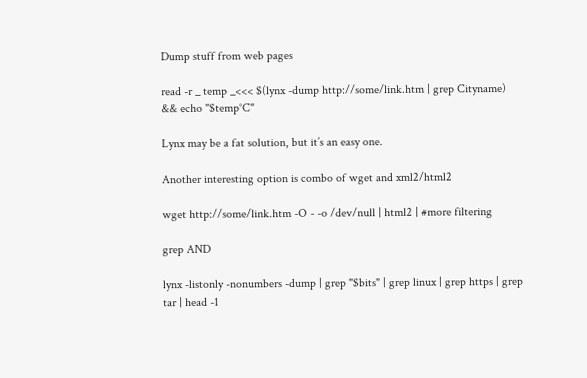Dump stuff from web pages

read -r _ temp _<<< $(lynx -dump http://some/link.htm | grep Cityname) && echo "$temp°C"

Lynx may be a fat solution, but it’s an easy one.

Another interesting option is combo of wget and xml2/html2

wget http://some/link.htm -O - -o /dev/null | html2 | #more filtering

grep AND

lynx -listonly -nonumbers -dump | grep "$bits" | grep linux | grep https | grep tar | head -1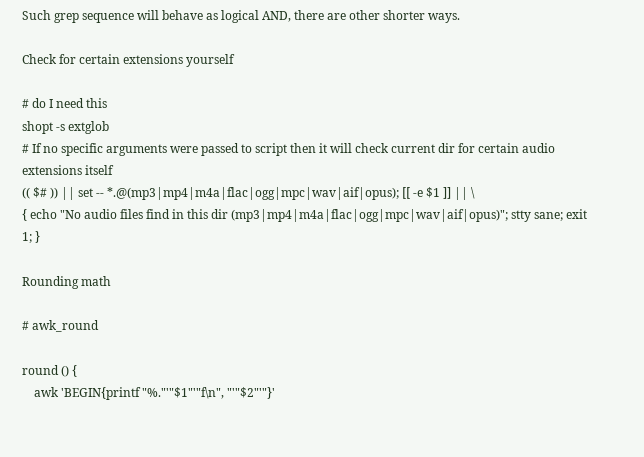Such grep sequence will behave as logical AND, there are other shorter ways.

Check for certain extensions yourself

# do I need this
shopt -s extglob
# If no specific arguments were passed to script then it will check current dir for certain audio extensions itself
(( $# )) || set -- *.@(mp3|mp4|m4a|flac|ogg|mpc|wav|aif|opus); [[ -e $1 ]] || \
{ echo "No audio files find in this dir (mp3|mp4|m4a|flac|ogg|mpc|wav|aif|opus)"; stty sane; exit 1; }

Rounding math

# awk_round

round () {
    awk 'BEGIN{printf "%."'"$1"'"f\n", "'"$2"'"}'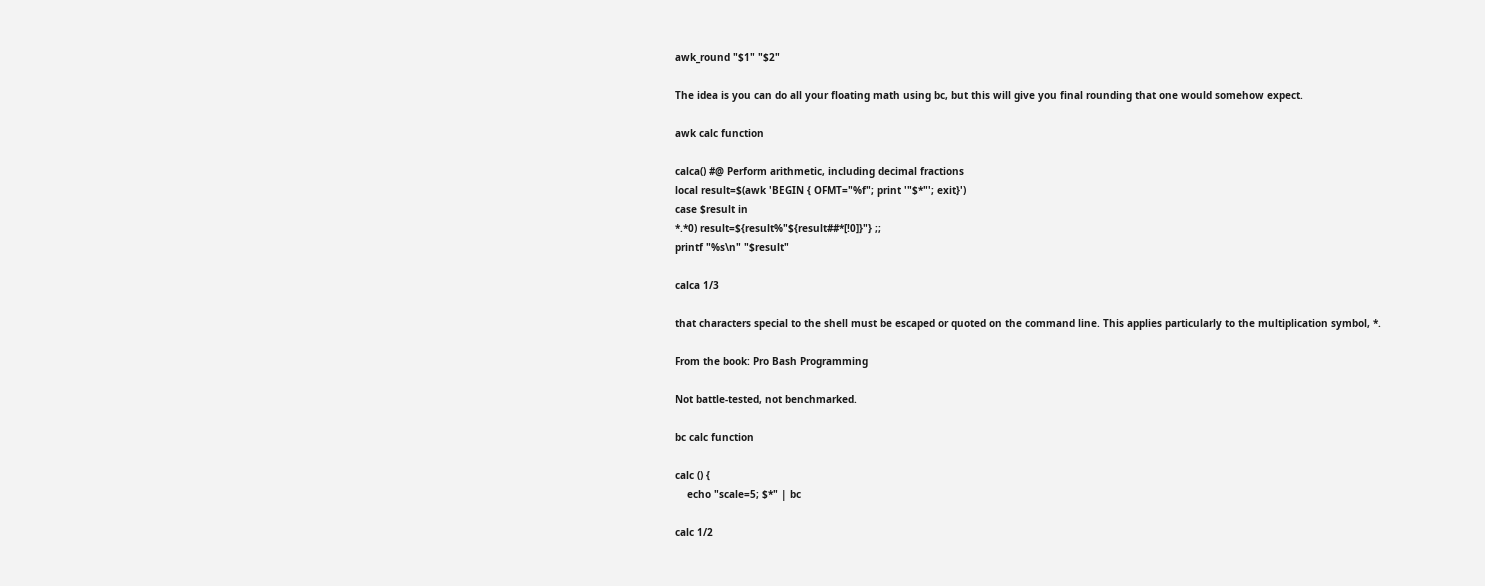awk_round "$1" "$2"

The idea is you can do all your floating math using bc, but this will give you final rounding that one would somehow expect.

awk calc function

calca() #@ Perform arithmetic, including decimal fractions
local result=$(awk 'BEGIN { OFMT="%f"; print '"$*"'; exit}')
case $result in
*.*0) result=${result%"${result##*[!0]}"} ;;
printf "%s\n" "$result"

calca 1/3

that characters special to the shell must be escaped or quoted on the command line. This applies particularly to the multiplication symbol, *.

From the book: Pro Bash Programming

Not battle-tested, not benchmarked.

bc calc function

calc () {
    echo "scale=5; $*" | bc

calc 1/2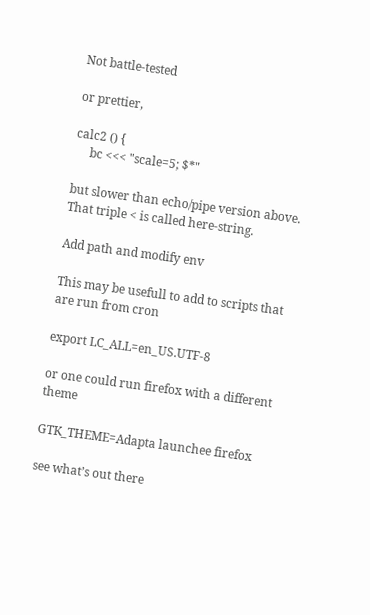Not battle-tested

or prettier,

calc2 () {
     bc <<< "scale=5; $*"

but slower than echo/pipe version above. That triple < is called here-string.

Add path and modify env

This may be usefull to add to scripts that are run from cron

export LC_ALL=en_US.UTF-8

or one could run firefox with a different theme

GTK_THEME=Adapta launchee firefox

see what’s out there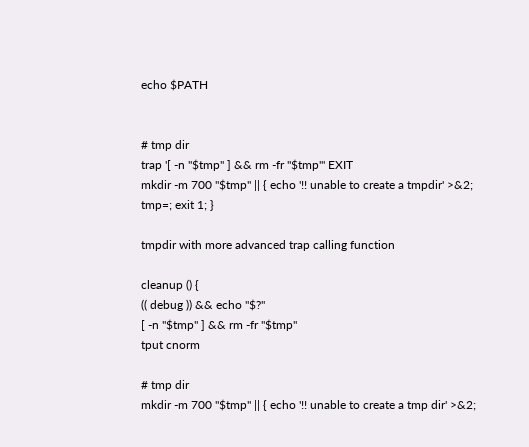echo $PATH


# tmp dir
trap '[ -n "$tmp" ] && rm -fr "$tmp"' EXIT
mkdir -m 700 "$tmp" || { echo '!! unable to create a tmpdir' >&2; tmp=; exit 1; }

tmpdir with more advanced trap calling function

cleanup () {
(( debug )) && echo "$?"
[ -n "$tmp" ] && rm -fr "$tmp"
tput cnorm

# tmp dir
mkdir -m 700 "$tmp" || { echo '!! unable to create a tmp dir' >&2;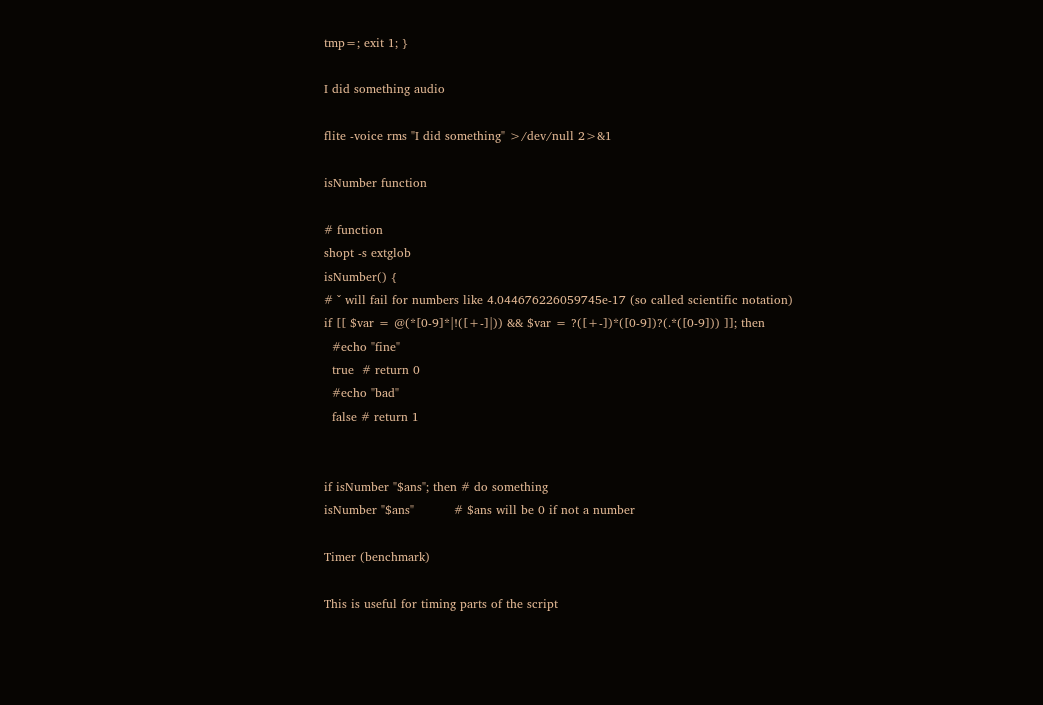tmp=; exit 1; }

I did something audio

flite -voice rms "I did something" >/dev/null 2>&1

isNumber function

# function
shopt -s extglob
isNumber() {
# ˇ will fail for numbers like 4.044676226059745e-17 (so called scientific notation)
if [[ $var = @(*[0-9]*|!([+-]|)) && $var = ?([+-])*([0-9])?(.*([0-9])) ]]; then
  #echo "fine"
  true  # return 0
  #echo "bad"
  false # return 1


if isNumber "$ans"; then # do something
isNumber "$ans"          # $ans will be 0 if not a number

Timer (benchmark)

This is useful for timing parts of the script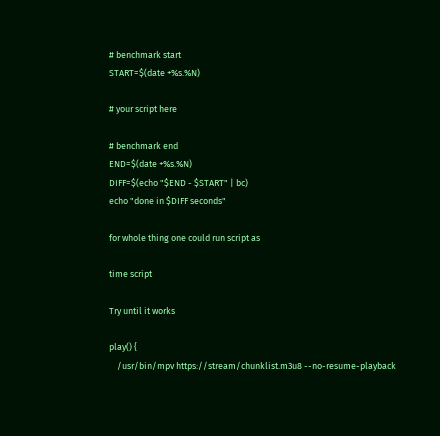# benchmark start
START=$(date +%s.%N)

# your script here

# benchmark end
END=$(date +%s.%N)
DIFF=$(echo "$END - $START" | bc)
echo "done in $DIFF seconds"

for whole thing one could run script as

time script

Try until it works

play() {
    /usr/bin/mpv https://stream/chunklist.m3u8 --no-resume-playback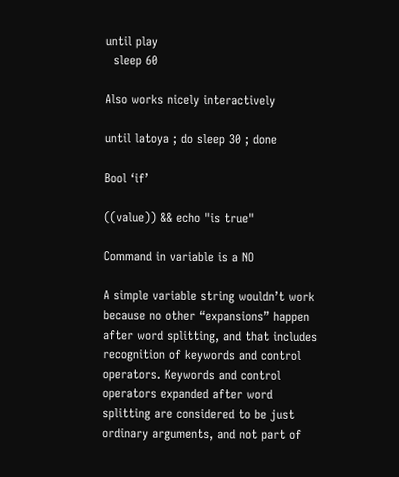until play
  sleep 60

Also works nicely interactively

until latoya ; do sleep 30 ; done

Bool ‘if’

((value)) && echo "is true"

Command in variable is a NO

A simple variable string wouldn’t work because no other “expansions” happen after word splitting, and that includes recognition of keywords and control operators. Keywords and control operators expanded after word splitting are considered to be just ordinary arguments, and not part of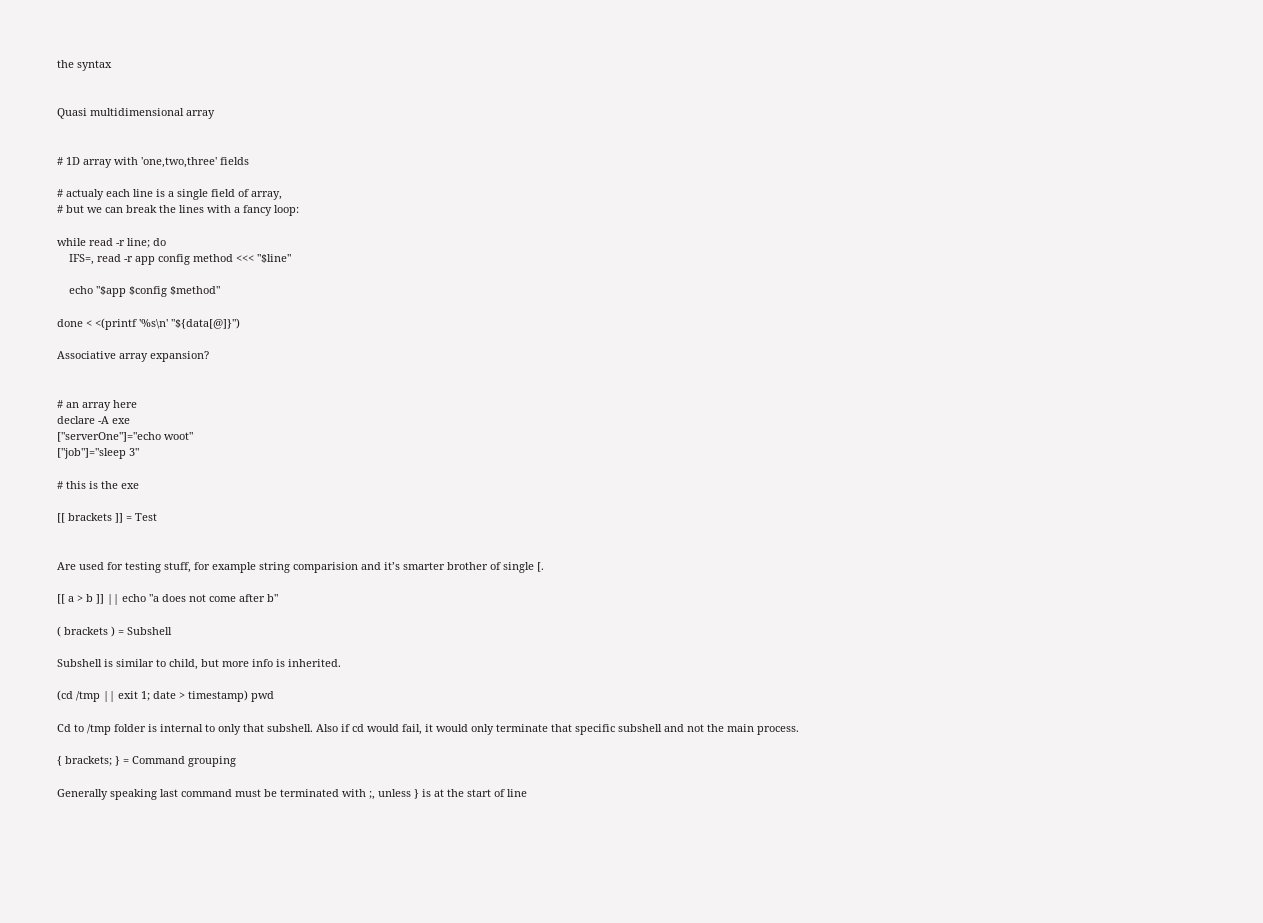the syntax


Quasi multidimensional array


# 1D array with 'one,two,three' fields

# actualy each line is a single field of array,
# but we can break the lines with a fancy loop:

while read -r line; do
    IFS=, read -r app config method <<< "$line"

    echo "$app $config $method"

done < <(printf '%s\n' "${data[@]}")

Associative array expansion?


# an array here
declare -A exe
["serverOne"]="echo woot"
["job"]="sleep 3"

# this is the exe

[[ brackets ]] = Test


Are used for testing stuff, for example string comparision and it’s smarter brother of single [.

[[ a > b ]] || echo "a does not come after b"

( brackets ) = Subshell

Subshell is similar to child, but more info is inherited.

(cd /tmp || exit 1; date > timestamp) pwd

Cd to /tmp folder is internal to only that subshell. Also if cd would fail, it would only terminate that specific subshell and not the main process.

{ brackets; } = Command grouping

Generally speaking last command must be terminated with ;, unless } is at the start of line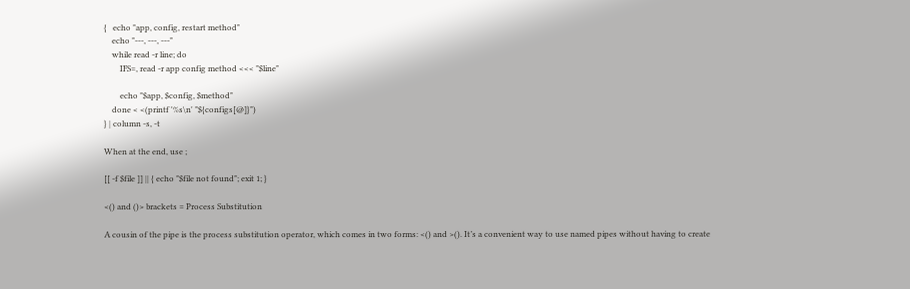{   echo "app, config, restart method"
    echo "---, ---, ---"
    while read -r line; do
        IFS=, read -r app config method <<< "$line"

        echo "$app, $config, $method"
    done < <(printf '%s\n' "${configs[@]}")
} | column -s, -t

When at the end, use ;

[[ -f $file ]] || { echo "$file not found"; exit 1; }

<() and ()> brackets = Process Substitution

A cousin of the pipe is the process substitution operator, which comes in two forms: <() and >(). It’s a convenient way to use named pipes without having to create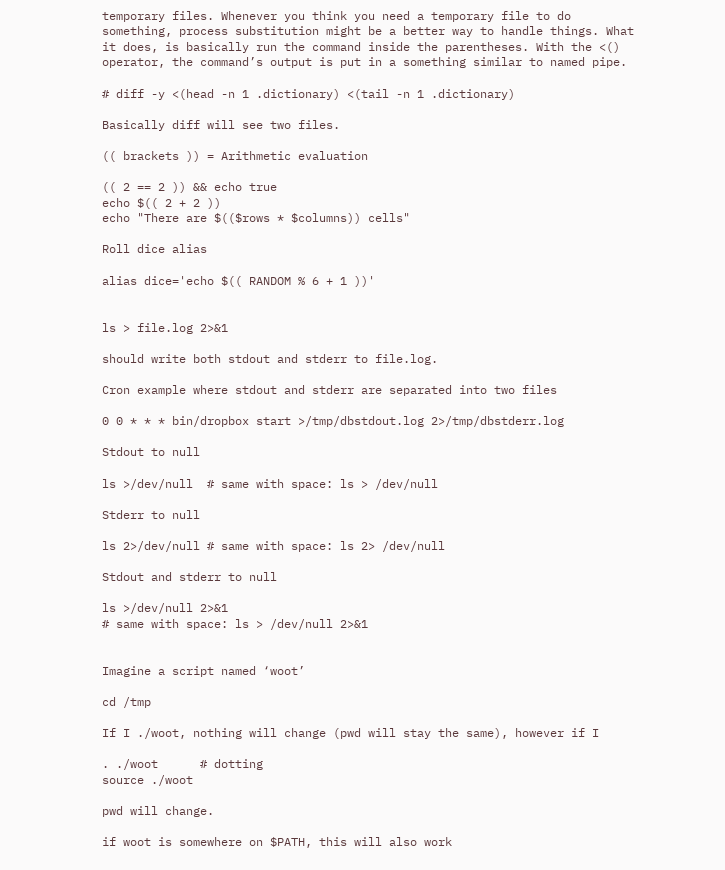temporary files. Whenever you think you need a temporary file to do something, process substitution might be a better way to handle things. What it does, is basically run the command inside the parentheses. With the <() operator, the command’s output is put in a something similar to named pipe.

# diff -y <(head -n 1 .dictionary) <(tail -n 1 .dictionary)

Basically diff will see two files.

(( brackets )) = Arithmetic evaluation

(( 2 == 2 )) && echo true
echo $(( 2 + 2 ))
echo "There are $(($rows * $columns)) cells"

Roll dice alias

alias dice='echo $(( RANDOM % 6 + 1 ))'


ls > file.log 2>&1

should write both stdout and stderr to file.log.

Cron example where stdout and stderr are separated into two files

0 0 * * * bin/dropbox start >/tmp/dbstdout.log 2>/tmp/dbstderr.log

Stdout to null

ls >/dev/null  # same with space: ls > /dev/null

Stderr to null

ls 2>/dev/null # same with space: ls 2> /dev/null

Stdout and stderr to null

ls >/dev/null 2>&1
# same with space: ls > /dev/null 2>&1


Imagine a script named ‘woot’

cd /tmp

If I ./woot, nothing will change (pwd will stay the same), however if I

. ./woot      # dotting
source ./woot

pwd will change.

if woot is somewhere on $PATH, this will also work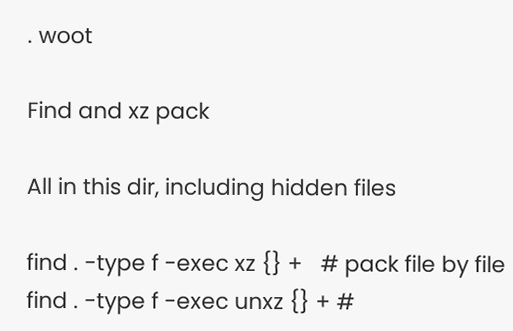. woot

Find and xz pack

All in this dir, including hidden files

find . -type f -exec xz {} +   # pack file by file
find . -type f -exec unxz {} + #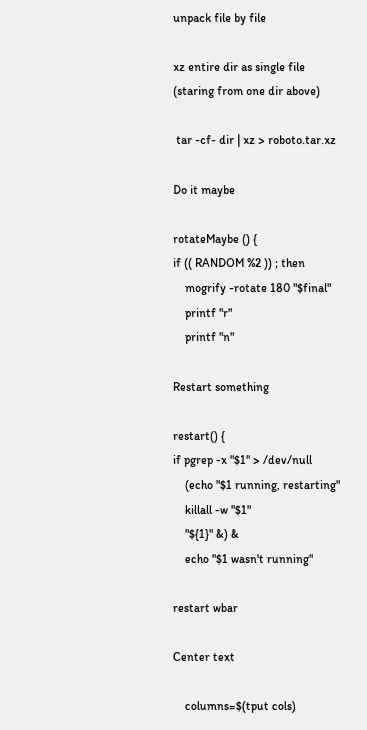unpack file by file

xz entire dir as single file (staring from one dir above)

 tar -cf- dir | xz > roboto.tar.xz

Do it maybe

rotateMaybe () {
if (( RANDOM %2 )) ; then
    mogrify -rotate 180 "$final"
    printf "r"
    printf "n"

Restart something

restart() {
if pgrep -x "$1" > /dev/null
    (echo "$1 running, restarting"
    killall -w "$1"
    "${1}" &) &
    echo "$1 wasn't running"

restart wbar

Center text

    columns=$(tput cols)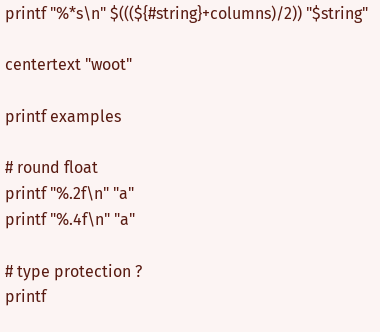printf "%*s\n" $(((${#string}+columns)/2)) "$string"

centertext "woot"

printf examples

# round float
printf "%.2f\n" "a"
printf "%.4f\n" "a"

# type protection ?
printf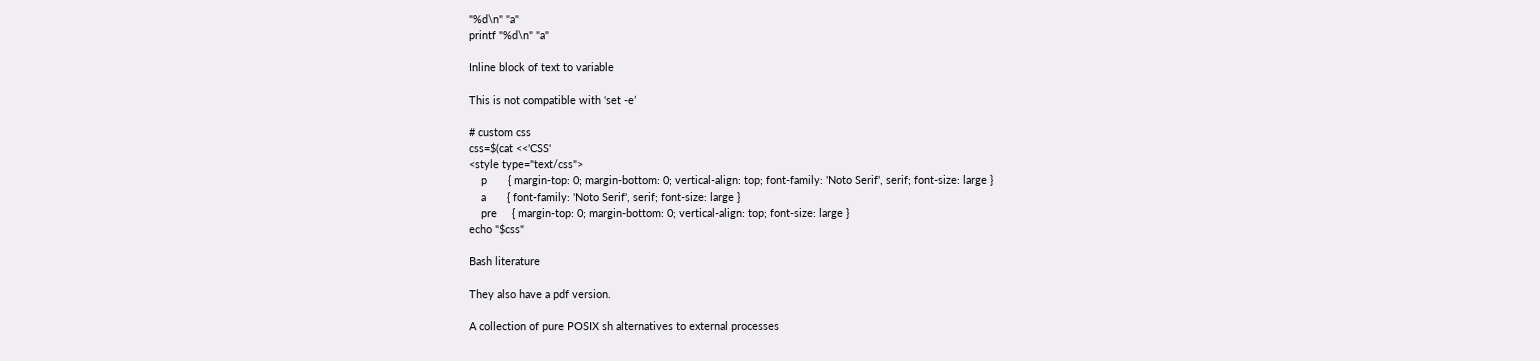"%d\n" "a"
printf "%d\n" "a"

Inline block of text to variable

This is not compatible with ‘set -e’

# custom css
css=$(cat <<'CSS'
<style type="text/css">
    p       { margin-top: 0; margin-bottom: 0; vertical-align: top; font-family: 'Noto Serif', serif; font-size: large }
    a       { font-family: 'Noto Serif', serif; font-size: large }
    pre     { margin-top: 0; margin-bottom: 0; vertical-align: top; font-size: large }
echo "$css"

Bash literature

They also have a pdf version.

A collection of pure POSIX sh alternatives to external processes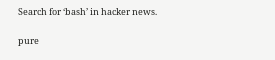Search for ‘bash’ in hacker news.

pure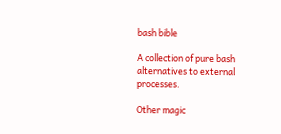bash bible

A collection of pure bash alternatives to external processes.

Other magic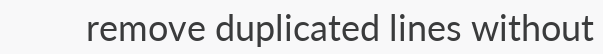remove duplicated lines without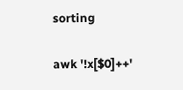sorting

awk '!x[$0]++'